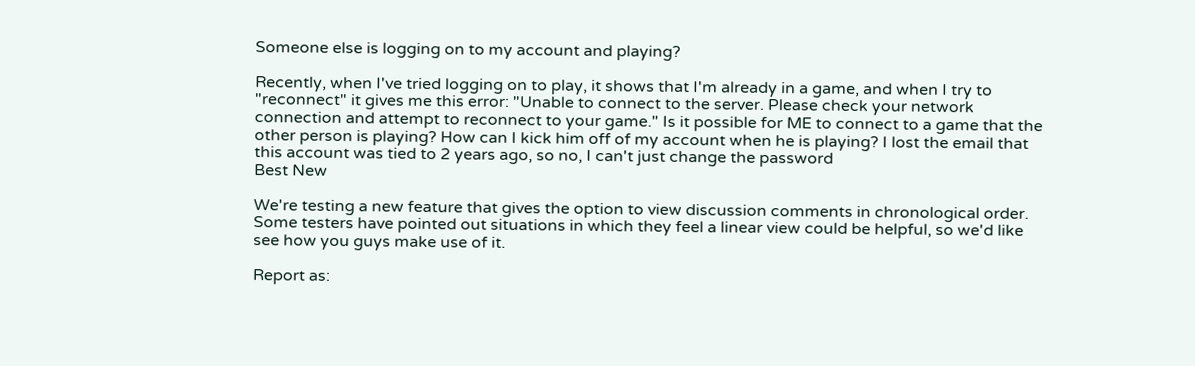Someone else is logging on to my account and playing?

Recently, when I've tried logging on to play, it shows that I'm already in a game, and when I try to "reconnect" it gives me this error: "Unable to connect to the server. Please check your network connection and attempt to reconnect to your game." Is it possible for ME to connect to a game that the other person is playing? How can I kick him off of my account when he is playing? I lost the email that this account was tied to 2 years ago, so no, I can't just change the password
Best New

We're testing a new feature that gives the option to view discussion comments in chronological order. Some testers have pointed out situations in which they feel a linear view could be helpful, so we'd like see how you guys make use of it.

Report as: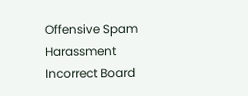Offensive Spam Harassment Incorrect Board